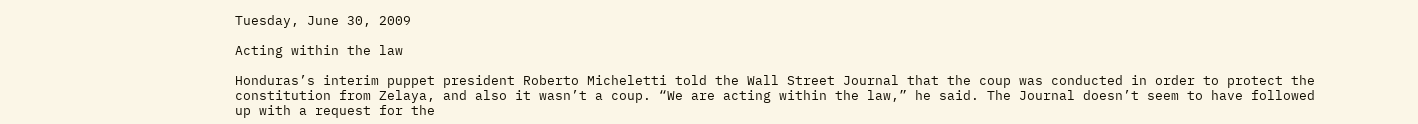Tuesday, June 30, 2009

Acting within the law

Honduras’s interim puppet president Roberto Micheletti told the Wall Street Journal that the coup was conducted in order to protect the constitution from Zelaya, and also it wasn’t a coup. “We are acting within the law,” he said. The Journal doesn’t seem to have followed up with a request for the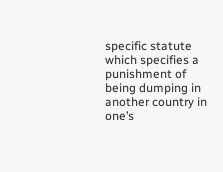specific statute which specifies a punishment of being dumping in another country in one’s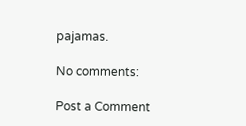pajamas.

No comments:

Post a Comment